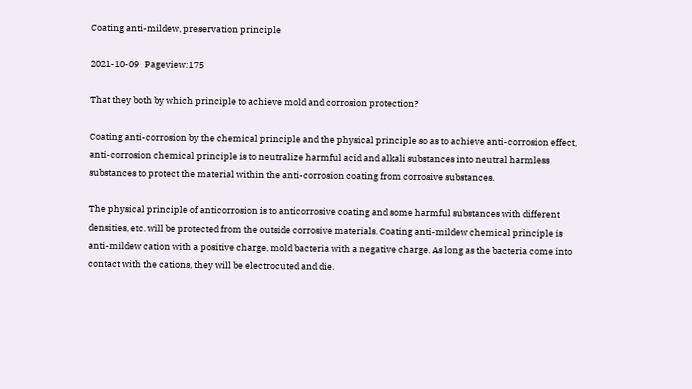Coating anti-mildew, preservation principle

2021-10-09   Pageview:175

That they both by which principle to achieve mold and corrosion protection?

Coating anti-corrosion by the chemical principle and the physical principle so as to achieve anti-corrosion effect, anti-corrosion chemical principle is to neutralize harmful acid and alkali substances into neutral harmless substances to protect the material within the anti-corrosion coating from corrosive substances.

The physical principle of anticorrosion is to anticorrosive coating and some harmful substances with different densities, etc. will be protected from the outside corrosive materials. Coating anti-mildew chemical principle is anti-mildew cation with a positive charge, mold bacteria with a negative charge. As long as the bacteria come into contact with the cations, they will be electrocuted and die.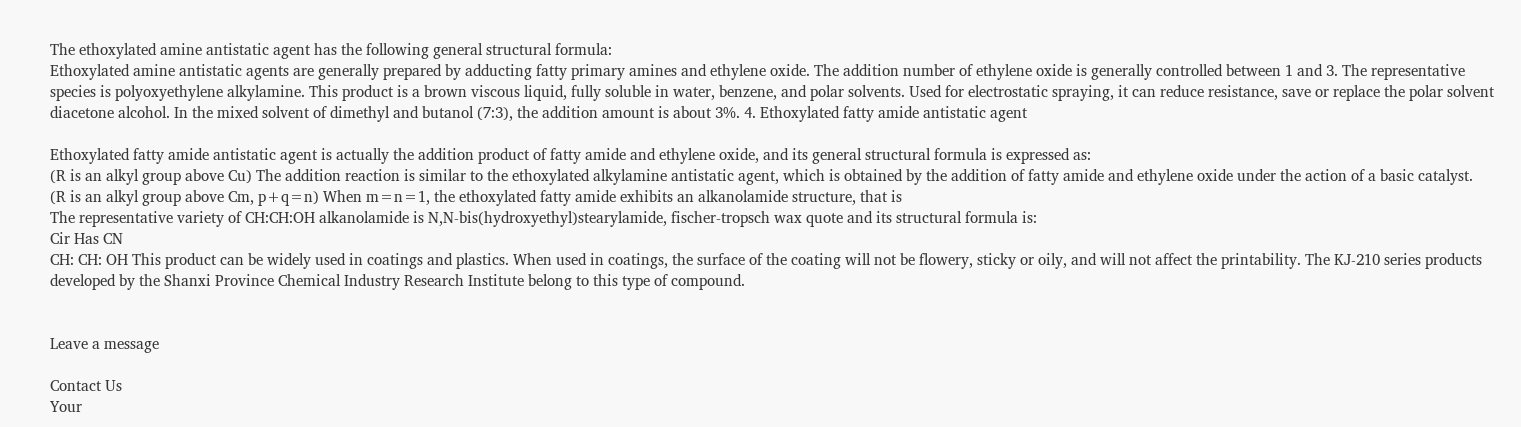The ethoxylated amine antistatic agent has the following general structural formula:
Ethoxylated amine antistatic agents are generally prepared by adducting fatty primary amines and ethylene oxide. The addition number of ethylene oxide is generally controlled between 1 and 3. The representative species is polyoxyethylene alkylamine. This product is a brown viscous liquid, fully soluble in water, benzene, and polar solvents. Used for electrostatic spraying, it can reduce resistance, save or replace the polar solvent diacetone alcohol. In the mixed solvent of dimethyl and butanol (7:3), the addition amount is about 3%. 4. Ethoxylated fatty amide antistatic agent

Ethoxylated fatty amide antistatic agent is actually the addition product of fatty amide and ethylene oxide, and its general structural formula is expressed as:
(R is an alkyl group above Cu) The addition reaction is similar to the ethoxylated alkylamine antistatic agent, which is obtained by the addition of fatty amide and ethylene oxide under the action of a basic catalyst.
(R is an alkyl group above Cm, p+q=n) When m=n=1, the ethoxylated fatty amide exhibits an alkanolamide structure, that is
The representative variety of CH:CH:OH alkanolamide is N,N-bis(hydroxyethyl)stearylamide, fischer-tropsch wax quote and its structural formula is:
Cir Has CN
CH: CH: OH This product can be widely used in coatings and plastics. When used in coatings, the surface of the coating will not be flowery, sticky or oily, and will not affect the printability. The KJ-210 series products developed by the Shanxi Province Chemical Industry Research Institute belong to this type of compound.


Leave a message

Contact Us
Your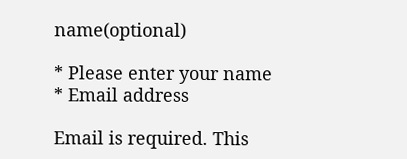name(optional)

* Please enter your name
* Email address

Email is required. This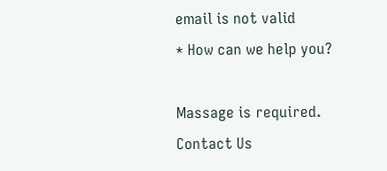email is not valid
* How can we help you?

Massage is required.
Contact Us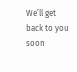We’ll get back to you soon